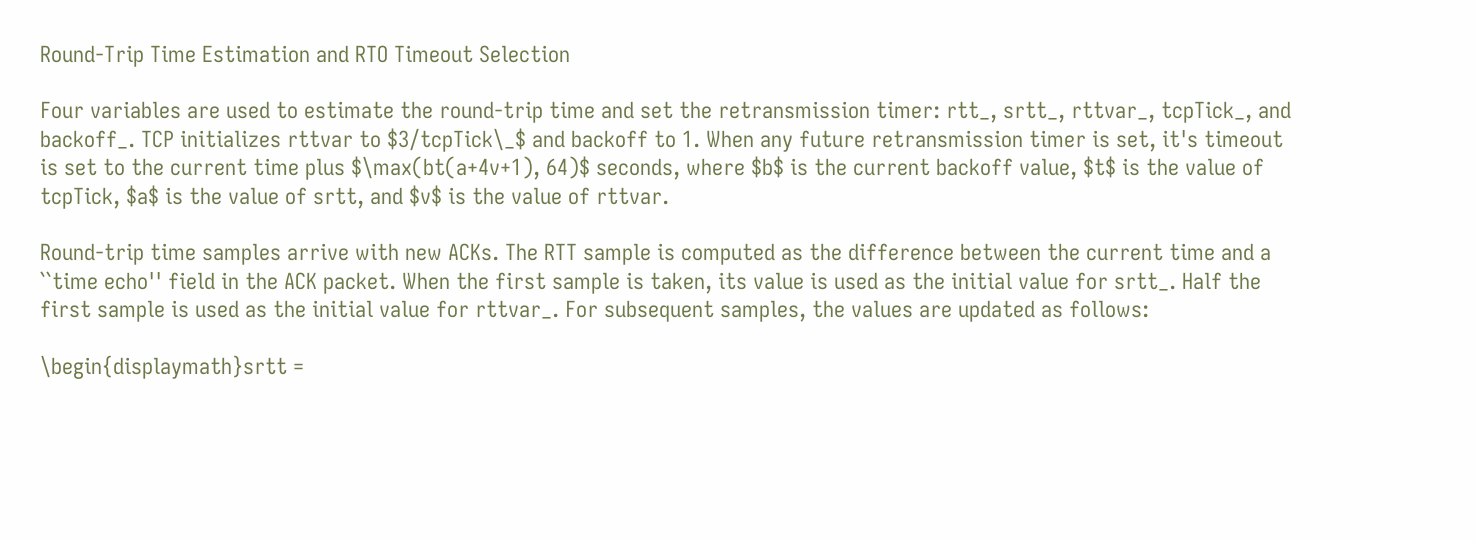Round-Trip Time Estimation and RTO Timeout Selection

Four variables are used to estimate the round-trip time and set the retransmission timer: rtt_, srtt_, rttvar_, tcpTick_, and backoff_. TCP initializes rttvar to $3/tcpTick\_$ and backoff to 1. When any future retransmission timer is set, it's timeout is set to the current time plus $\max(bt(a+4v+1), 64)$ seconds, where $b$ is the current backoff value, $t$ is the value of tcpTick, $a$ is the value of srtt, and $v$ is the value of rttvar.

Round-trip time samples arrive with new ACKs. The RTT sample is computed as the difference between the current time and a ``time echo'' field in the ACK packet. When the first sample is taken, its value is used as the initial value for srtt_. Half the first sample is used as the initial value for rttvar_. For subsequent samples, the values are updated as follows:

\begin{displaymath}srtt =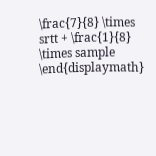\frac{7}{8} \times srtt + \frac{1}{8} \times sample \end{displaymath}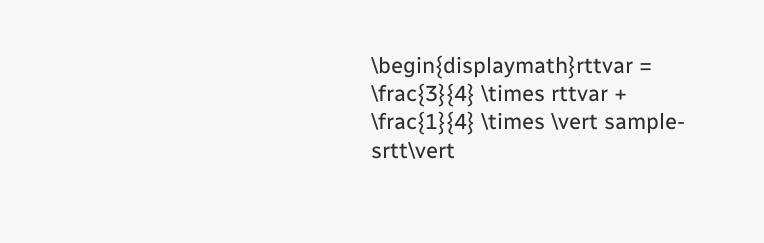\begin{displaymath}rttvar = \frac{3}{4} \times rttvar + \frac{1}{4} \times \vert sample-srtt\vert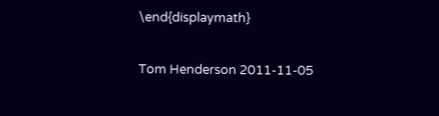\end{displaymath}

Tom Henderson 2011-11-05